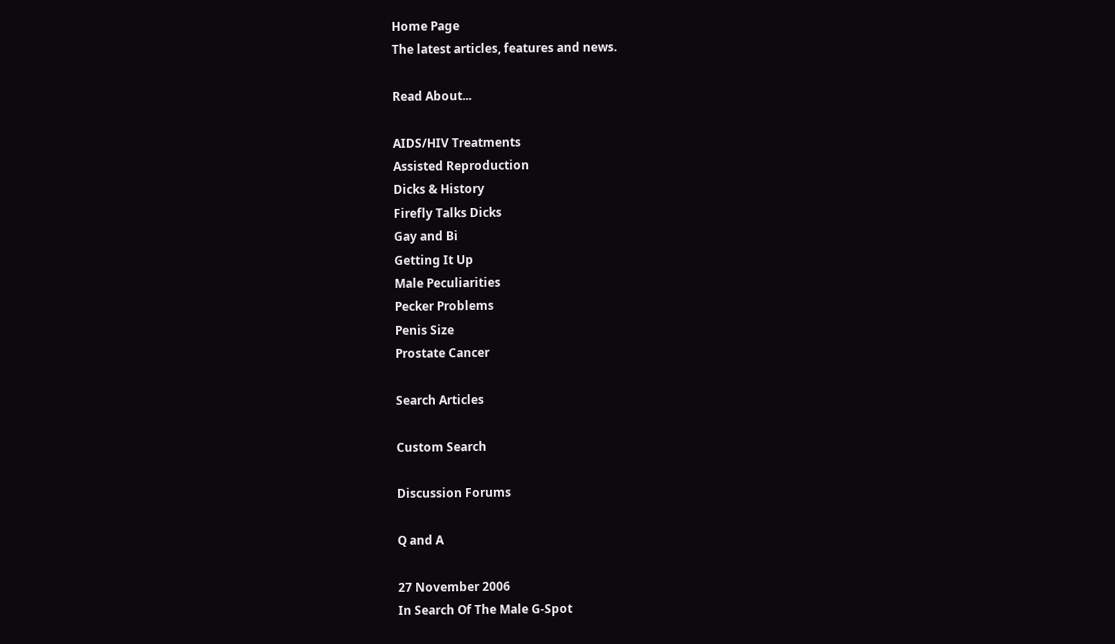Home Page
The latest articles, features and news.

Read About...

AIDS/HIV Treatments
Assisted Reproduction
Dicks & History
Firefly Talks Dicks
Gay and Bi
Getting It Up
Male Peculiarities
Pecker Problems
Penis Size
Prostate Cancer

Search Articles

Custom Search

Discussion Forums

Q and A

27 November 2006
In Search Of The Male G-Spot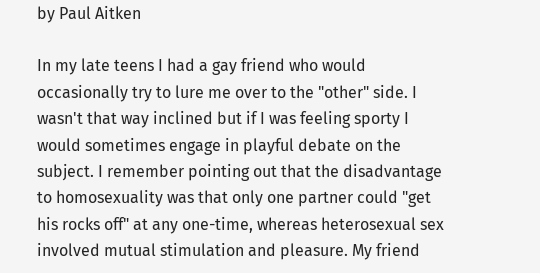by Paul Aitken

In my late teens I had a gay friend who would occasionally try to lure me over to the "other" side. I wasn't that way inclined but if I was feeling sporty I would sometimes engage in playful debate on the subject. I remember pointing out that the disadvantage to homosexuality was that only one partner could "get his rocks off" at any one-time, whereas heterosexual sex involved mutual stimulation and pleasure. My friend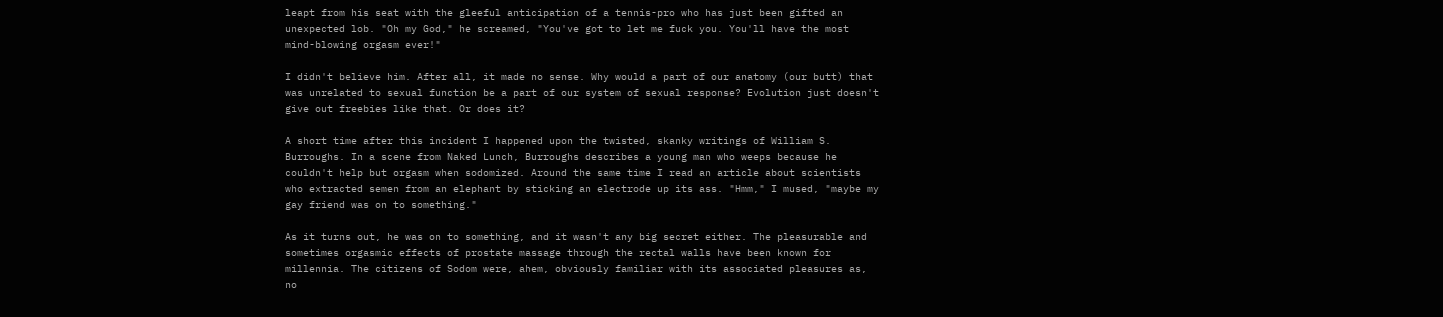leapt from his seat with the gleeful anticipation of a tennis-pro who has just been gifted an unexpected lob. "Oh my God," he screamed, "You've got to let me fuck you. You'll have the most mind-blowing orgasm ever!"

I didn't believe him. After all, it made no sense. Why would a part of our anatomy (our butt) that was unrelated to sexual function be a part of our system of sexual response? Evolution just doesn't give out freebies like that. Or does it?

A short time after this incident I happened upon the twisted, skanky writings of William S. Burroughs. In a scene from Naked Lunch, Burroughs describes a young man who weeps because he couldn't help but orgasm when sodomized. Around the same time I read an article about scientists who extracted semen from an elephant by sticking an electrode up its ass. "Hmm," I mused, "maybe my gay friend was on to something."

As it turns out, he was on to something, and it wasn't any big secret either. The pleasurable and sometimes orgasmic effects of prostate massage through the rectal walls have been known for millennia. The citizens of Sodom were, ahem, obviously familiar with its associated pleasures as, no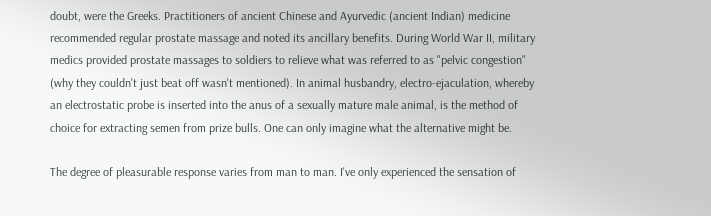doubt, were the Greeks. Practitioners of ancient Chinese and Ayurvedic (ancient Indian) medicine recommended regular prostate massage and noted its ancillary benefits. During World War II, military medics provided prostate massages to soldiers to relieve what was referred to as "pelvic congestion" (why they couldn't just beat off wasn't mentioned). In animal husbandry, electro-ejaculation, whereby an electrostatic probe is inserted into the anus of a sexually mature male animal, is the method of choice for extracting semen from prize bulls. One can only imagine what the alternative might be.

The degree of pleasurable response varies from man to man. I've only experienced the sensation of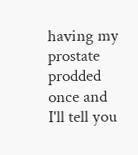having my prostate prodded once and I'll tell you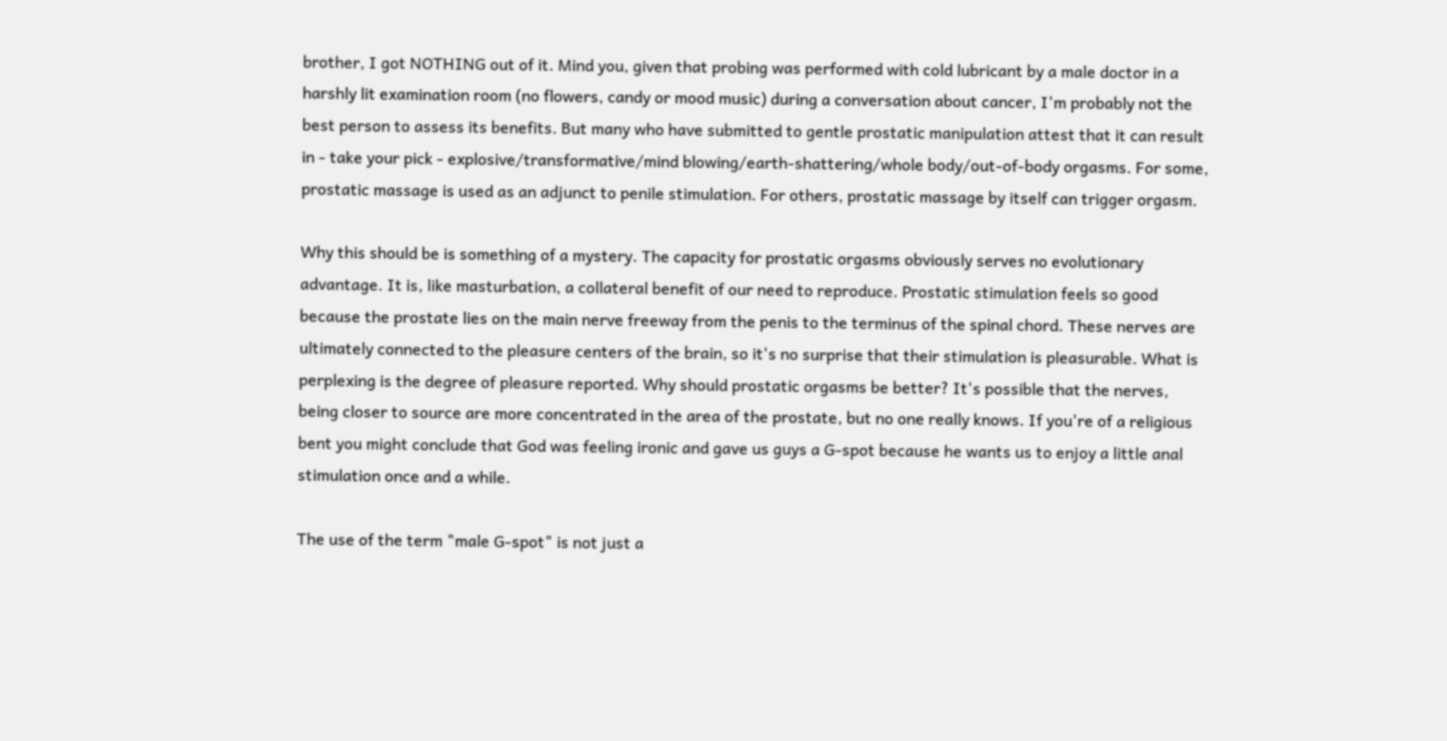brother, I got NOTHING out of it. Mind you, given that probing was performed with cold lubricant by a male doctor in a harshly lit examination room (no flowers, candy or mood music) during a conversation about cancer, I'm probably not the best person to assess its benefits. But many who have submitted to gentle prostatic manipulation attest that it can result in - take your pick - explosive/transformative/mind blowing/earth-shattering/whole body/out-of-body orgasms. For some, prostatic massage is used as an adjunct to penile stimulation. For others, prostatic massage by itself can trigger orgasm.

Why this should be is something of a mystery. The capacity for prostatic orgasms obviously serves no evolutionary advantage. It is, like masturbation, a collateral benefit of our need to reproduce. Prostatic stimulation feels so good because the prostate lies on the main nerve freeway from the penis to the terminus of the spinal chord. These nerves are ultimately connected to the pleasure centers of the brain, so it's no surprise that their stimulation is pleasurable. What is perplexing is the degree of pleasure reported. Why should prostatic orgasms be better? It's possible that the nerves, being closer to source are more concentrated in the area of the prostate, but no one really knows. If you're of a religious bent you might conclude that God was feeling ironic and gave us guys a G-spot because he wants us to enjoy a little anal stimulation once and a while.

The use of the term "male G-spot" is not just a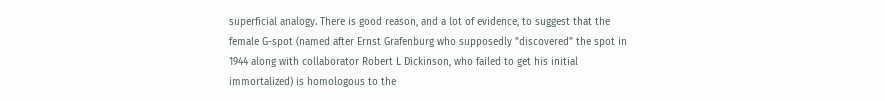superficial analogy. There is good reason, and a lot of evidence, to suggest that the female G-spot (named after Ernst Grafenburg who supposedly "discovered" the spot in 1944 along with collaborator Robert L Dickinson, who failed to get his initial immortalized) is homologous to the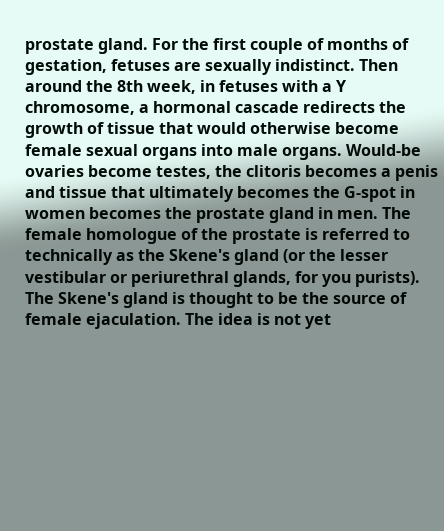prostate gland. For the first couple of months of gestation, fetuses are sexually indistinct. Then around the 8th week, in fetuses with a Y chromosome, a hormonal cascade redirects the growth of tissue that would otherwise become female sexual organs into male organs. Would-be ovaries become testes, the clitoris becomes a penis and tissue that ultimately becomes the G-spot in women becomes the prostate gland in men. The female homologue of the prostate is referred to technically as the Skene's gland (or the lesser vestibular or periurethral glands, for you purists). The Skene's gland is thought to be the source of female ejaculation. The idea is not yet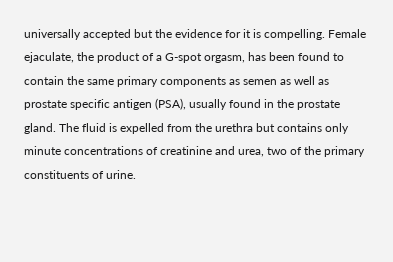universally accepted but the evidence for it is compelling. Female ejaculate, the product of a G-spot orgasm, has been found to contain the same primary components as semen as well as prostate specific antigen (PSA), usually found in the prostate gland. The fluid is expelled from the urethra but contains only minute concentrations of creatinine and urea, two of the primary constituents of urine.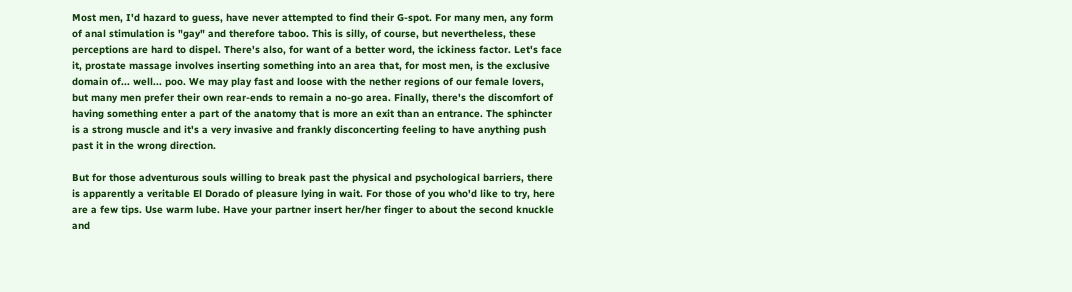Most men, I'd hazard to guess, have never attempted to find their G-spot. For many men, any form of anal stimulation is "gay" and therefore taboo. This is silly, of course, but nevertheless, these perceptions are hard to dispel. There's also, for want of a better word, the ickiness factor. Let's face it, prostate massage involves inserting something into an area that, for most men, is the exclusive domain of... well... poo. We may play fast and loose with the nether regions of our female lovers, but many men prefer their own rear-ends to remain a no-go area. Finally, there's the discomfort of having something enter a part of the anatomy that is more an exit than an entrance. The sphincter is a strong muscle and it's a very invasive and frankly disconcerting feeling to have anything push past it in the wrong direction.

But for those adventurous souls willing to break past the physical and psychological barriers, there is apparently a veritable El Dorado of pleasure lying in wait. For those of you who'd like to try, here are a few tips. Use warm lube. Have your partner insert her/her finger to about the second knuckle and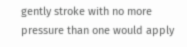gently stroke with no more pressure than one would apply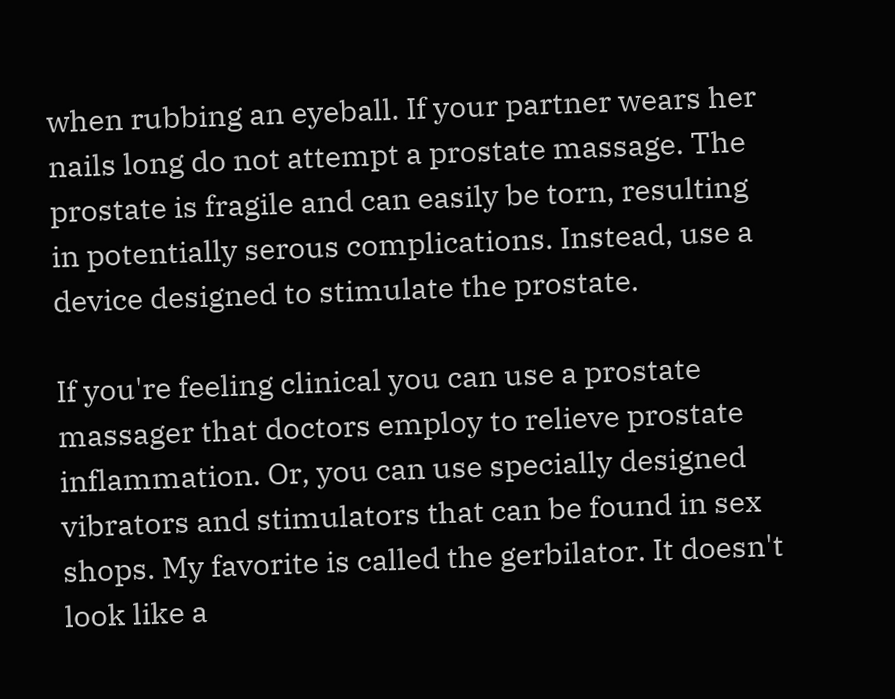when rubbing an eyeball. If your partner wears her nails long do not attempt a prostate massage. The prostate is fragile and can easily be torn, resulting in potentially serous complications. Instead, use a device designed to stimulate the prostate.

If you're feeling clinical you can use a prostate massager that doctors employ to relieve prostate inflammation. Or, you can use specially designed vibrators and stimulators that can be found in sex shops. My favorite is called the gerbilator. It doesn't look like a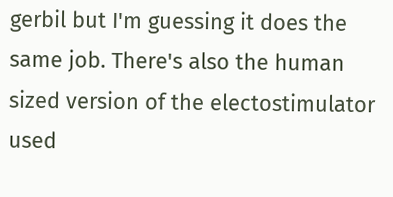gerbil but I'm guessing it does the same job. There's also the human sized version of the electostimulator used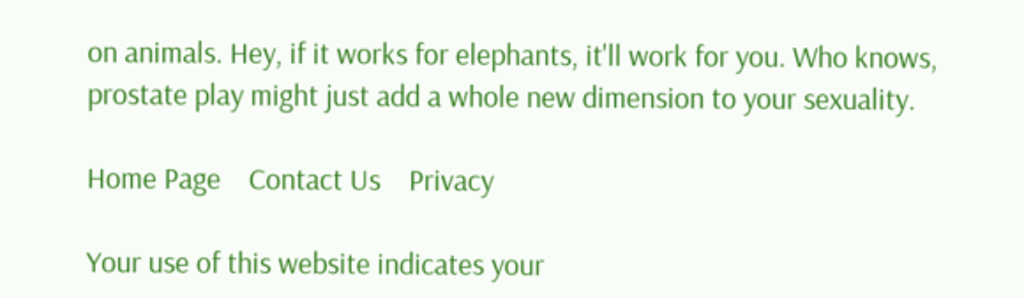on animals. Hey, if it works for elephants, it'll work for you. Who knows, prostate play might just add a whole new dimension to your sexuality.

Home Page    Contact Us    Privacy

Your use of this website indicates your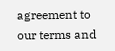agreement to our terms and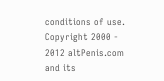conditions of use.
Copyright 2000 - 2012 altPenis.com and its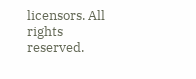licensors. All rights reserved.